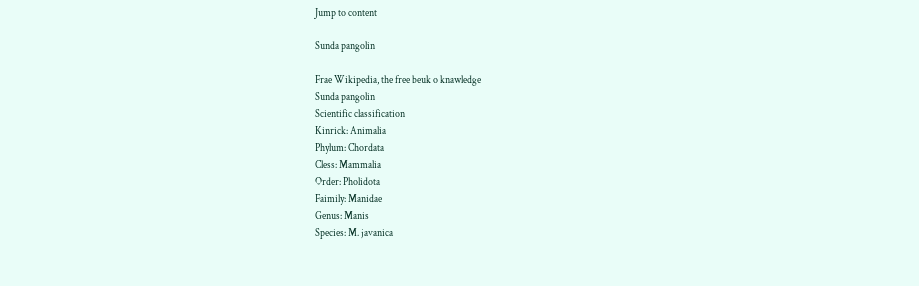Jump to content

Sunda pangolin

Frae Wikipedia, the free beuk o knawledge
Sunda pangolin
Scientific classification
Kinrick: Animalia
Phylum: Chordata
Cless: Mammalia
Order: Pholidota
Faimily: Manidae
Genus: Manis
Species: M. javanica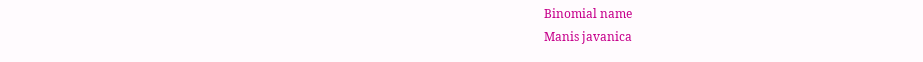Binomial name
Manis javanica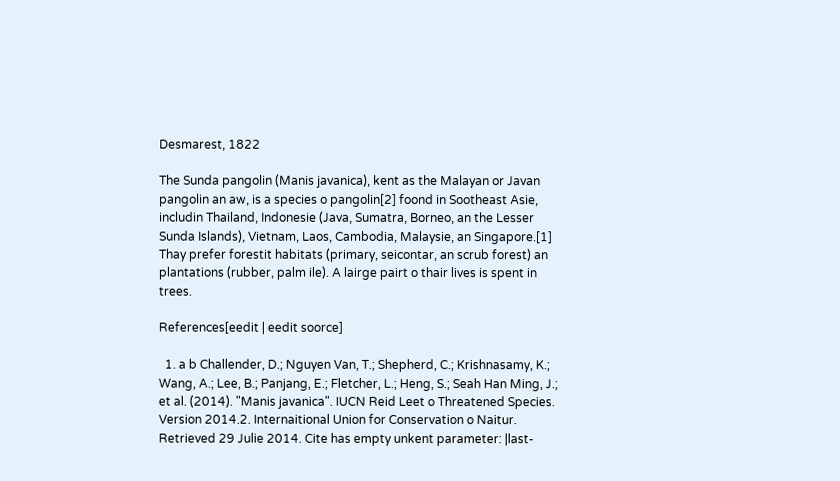Desmarest, 1822

The Sunda pangolin (Manis javanica), kent as the Malayan or Javan pangolin an aw, is a species o pangolin[2] foond in Sootheast Asie, includin Thailand, Indonesie (Java, Sumatra, Borneo, an the Lesser Sunda Islands), Vietnam, Laos, Cambodia, Malaysie, an Singapore.[1] Thay prefer forestit habitats (primary, seicontar, an scrub forest) an plantations (rubber, palm ile). A lairge pairt o thair lives is spent in trees.

References[eedit | eedit soorce]

  1. a b Challender, D.; Nguyen Van, T.; Shepherd, C.; Krishnasamy, K.; Wang, A.; Lee, B.; Panjang, E.; Fletcher, L.; Heng, S.; Seah Han Ming, J.; et al. (2014). "Manis javanica". IUCN Reid Leet o Threatened Species. Version 2014.2. Internaitional Union for Conservation o Naitur. Retrieved 29 Julie 2014. Cite has empty unkent parameter: |last-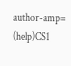author-amp= (help)CS1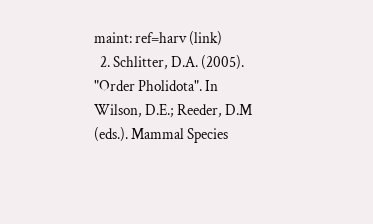maint: ref=harv (link)
  2. Schlitter, D.A. (2005). "Order Pholidota". In Wilson, D.E.; Reeder, D.M (eds.). Mammal Species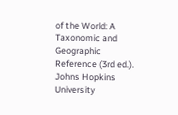of the World: A Taxonomic and Geographic Reference (3rd ed.). Johns Hopkins University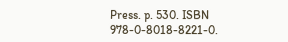Press. p. 530. ISBN 978-0-8018-8221-0.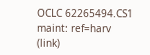OCLC 62265494.CS1 maint: ref=harv (link)